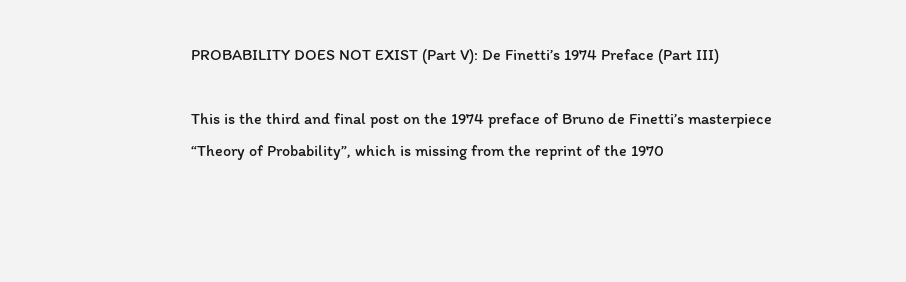PROBABILITY DOES NOT EXIST (Part V): De Finetti’s 1974 Preface (Part III)

This is the third and final post on the 1974 preface of Bruno de Finetti’s masterpiece “Theory of Probability”, which is missing from the reprint of the 1970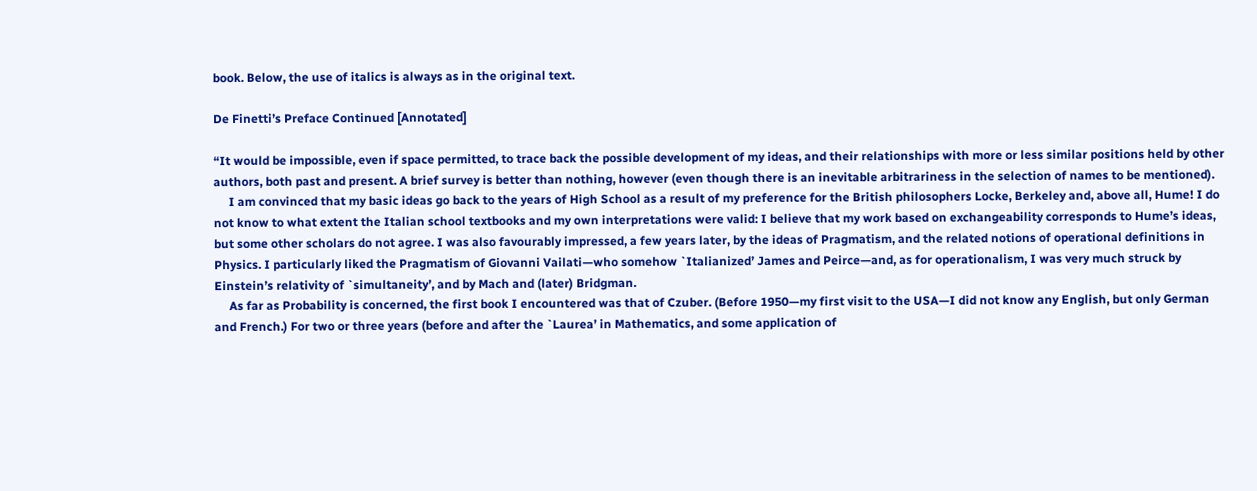book. Below, the use of italics is always as in the original text.

De Finetti’s Preface Continued [Annotated]

“It would be impossible, even if space permitted, to trace back the possible development of my ideas, and their relationships with more or less similar positions held by other authors, both past and present. A brief survey is better than nothing, however (even though there is an inevitable arbitrariness in the selection of names to be mentioned).
     I am convinced that my basic ideas go back to the years of High School as a result of my preference for the British philosophers Locke, Berkeley and, above all, Hume! I do not know to what extent the Italian school textbooks and my own interpretations were valid: I believe that my work based on exchangeability corresponds to Hume’s ideas, but some other scholars do not agree. I was also favourably impressed, a few years later, by the ideas of Pragmatism, and the related notions of operational definitions in Physics. I particularly liked the Pragmatism of Giovanni Vailati—who somehow `Italianized’ James and Peirce—and, as for operationalism, I was very much struck by Einstein’s relativity of `simultaneity’, and by Mach and (later) Bridgman.
     As far as Probability is concerned, the first book I encountered was that of Czuber. (Before 1950—my first visit to the USA—I did not know any English, but only German and French.) For two or three years (before and after the `Laurea’ in Mathematics, and some application of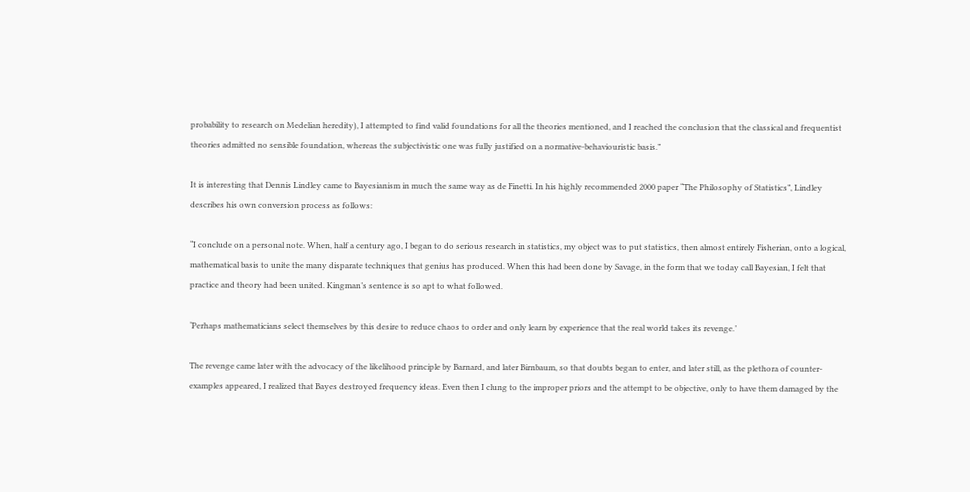probability to research on Medelian heredity), I attempted to find valid foundations for all the theories mentioned, and I reached the conclusion that the classical and frequentist theories admitted no sensible foundation, whereas the subjectivistic one was fully justified on a normative-behaviouristic basis.”

It is interesting that Dennis Lindley came to Bayesianism in much the same way as de Finetti. In his highly recommended 2000 paper “The Philosophy of Statistics”, Lindley describes his own conversion process as follows:

“I conclude on a personal note. When, half a century ago, I began to do serious research in statistics, my object was to put statistics, then almost entirely Fisherian, onto a logical, mathematical basis to unite the many disparate techniques that genius has produced. When this had been done by Savage, in the form that we today call Bayesian, I felt that practice and theory had been united. Kingman’s sentence is so apt to what followed.

‘Perhaps mathematicians select themselves by this desire to reduce chaos to order and only learn by experience that the real world takes its revenge.’

The revenge came later with the advocacy of the likelihood principle by Barnard, and later Birnbaum, so that doubts began to enter, and later still, as the plethora of counter-examples appeared, I realized that Bayes destroyed frequency ideas. Even then I clung to the improper priors and the attempt to be objective, only to have them damaged by the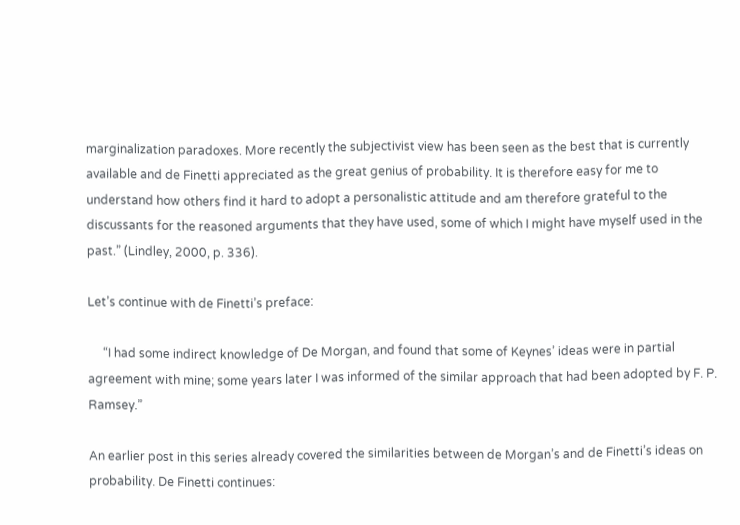marginalization paradoxes. More recently the subjectivist view has been seen as the best that is currently available and de Finetti appreciated as the great genius of probability. It is therefore easy for me to understand how others find it hard to adopt a personalistic attitude and am therefore grateful to the discussants for the reasoned arguments that they have used, some of which I might have myself used in the past.” (Lindley, 2000, p. 336).

Let’s continue with de Finetti’s preface:

     “I had some indirect knowledge of De Morgan, and found that some of Keynes’ ideas were in partial agreement with mine; some years later I was informed of the similar approach that had been adopted by F. P. Ramsey.”

An earlier post in this series already covered the similarities between de Morgan’s and de Finetti’s ideas on probability. De Finetti continues: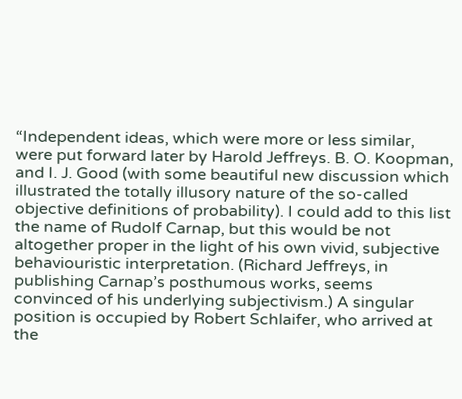“Independent ideas, which were more or less similar, were put forward later by Harold Jeffreys. B. O. Koopman, and I. J. Good (with some beautiful new discussion which illustrated the totally illusory nature of the so-called objective definitions of probability). I could add to this list the name of Rudolf Carnap, but this would be not altogether proper in the light of his own vivid, subjective behaviouristic interpretation. (Richard Jeffreys, in publishing Carnap’s posthumous works, seems convinced of his underlying subjectivism.) A singular position is occupied by Robert Schlaifer, who arrived at the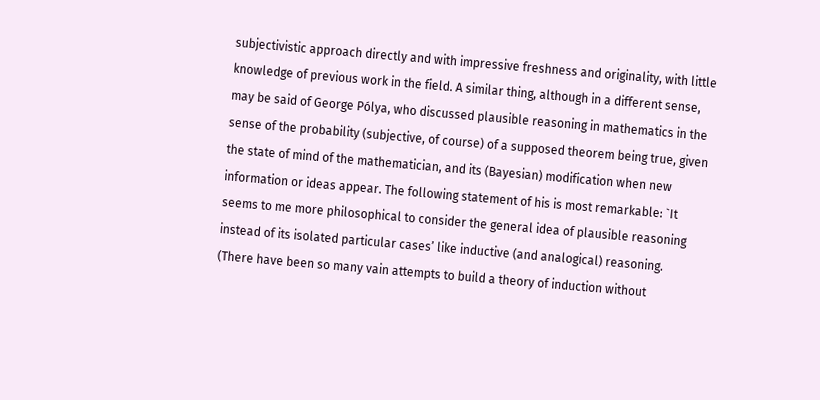subjectivistic approach directly and with impressive freshness and originality, with little knowledge of previous work in the field. A similar thing, although in a different sense, may be said of George Pólya, who discussed plausible reasoning in mathematics in the sense of the probability (subjective, of course) of a supposed theorem being true, given the state of mind of the mathematician, and its (Bayesian) modification when new information or ideas appear. The following statement of his is most remarkable: `It seems to me more philosophical to consider the general idea of plausible reasoning instead of its isolated particular cases’ like inductive (and analogical) reasoning. (There have been so many vain attempts to build a theory of induction without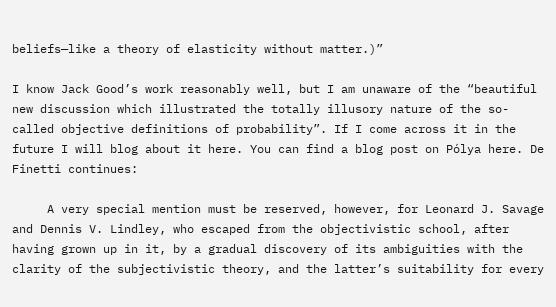beliefs—like a theory of elasticity without matter.)”

I know Jack Good’s work reasonably well, but I am unaware of the “beautiful new discussion which illustrated the totally illusory nature of the so-called objective definitions of probability”. If I come across it in the future I will blog about it here. You can find a blog post on Pólya here. De Finetti continues:

     A very special mention must be reserved, however, for Leonard J. Savage and Dennis V. Lindley, who escaped from the objectivistic school, after having grown up in it, by a gradual discovery of its ambiguities with the clarity of the subjectivistic theory, and the latter’s suitability for every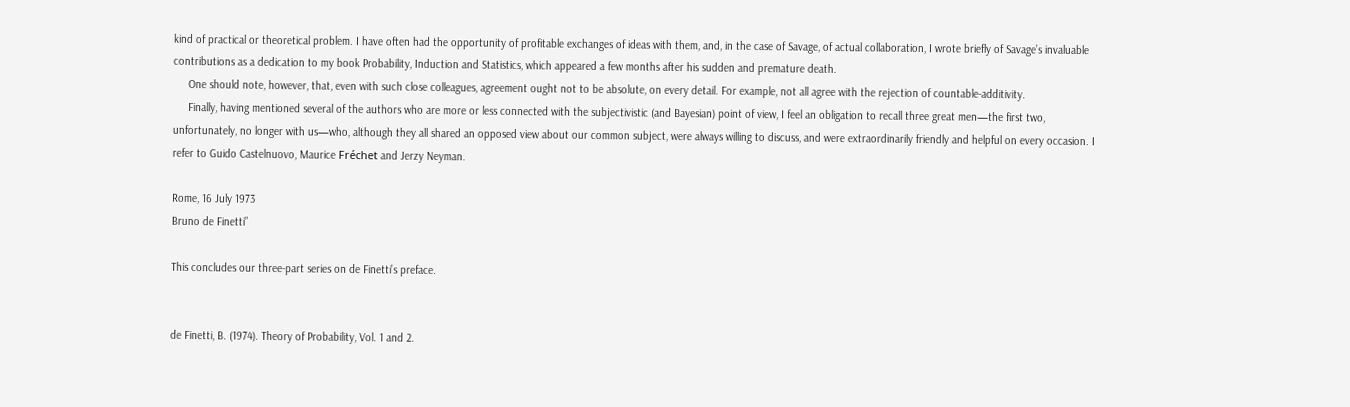kind of practical or theoretical problem. I have often had the opportunity of profitable exchanges of ideas with them, and, in the case of Savage, of actual collaboration, I wrote briefly of Savage’s invaluable contributions as a dedication to my book Probability, Induction and Statistics, which appeared a few months after his sudden and premature death.
     One should note, however, that, even with such close colleagues, agreement ought not to be absolute, on every detail. For example, not all agree with the rejection of countable-additivity.
     Finally, having mentioned several of the authors who are more or less connected with the subjectivistic (and Bayesian) point of view, I feel an obligation to recall three great men—the first two, unfortunately, no longer with us—who, although they all shared an opposed view about our common subject, were always willing to discuss, and were extraordinarily friendly and helpful on every occasion. I refer to Guido Castelnuovo, Maurice Fréchet and Jerzy Neyman.

Rome, 16 July 1973
Bruno de Finetti”

This concludes our three-part series on de Finetti’s preface.


de Finetti, B. (1974). Theory of Probability, Vol. 1 and 2.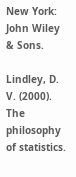New York: John Wiley & Sons.

Lindley, D. V. (2000). The philosophy of statistics.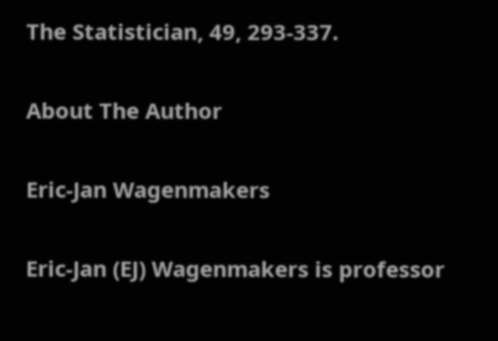The Statistician, 49, 293-337.

About The Author

Eric-Jan Wagenmakers

Eric-Jan (EJ) Wagenmakers is professor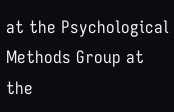at the Psychological Methods Group at the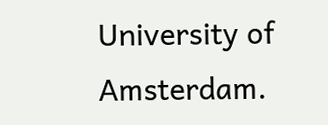University of Amsterdam.